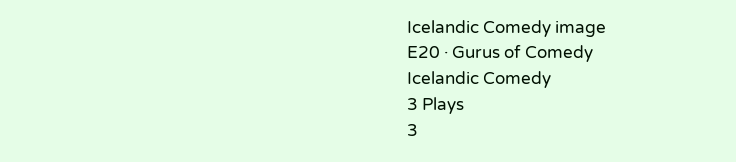Icelandic Comedy image
E20 · Gurus of Comedy
Icelandic Comedy
3 Plays
3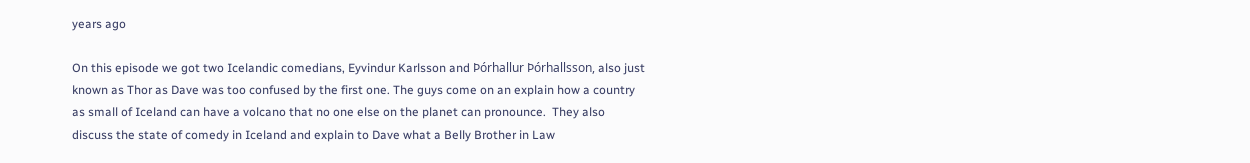years ago

On this episode we got two Icelandic comedians, Eyvindur Karlsson and Þórhallur Þórhallsson, also just known as Thor as Dave was too confused by the first one. The guys come on an explain how a country as small of Iceland can have a volcano that no one else on the planet can pronounce.  They also discuss the state of comedy in Iceland and explain to Dave what a Belly Brother in Law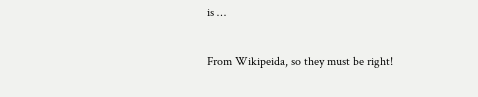is …

From Wikipeida, so they must be right!